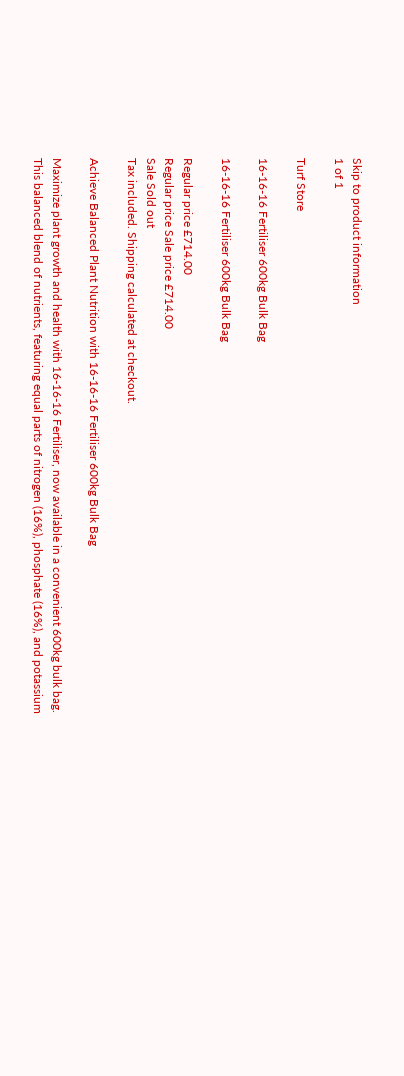Skip to product information
1 of 1

Turf Store

16-16-16 Fertiliser 600kg Bulk Bag

16-16-16 Fertiliser 600kg Bulk Bag

Regular price £714.00
Regular price Sale price £714.00
Sale Sold out
Tax included. Shipping calculated at checkout.

Achieve Balanced Plant Nutrition with 16-16-16 Fertiliser 600kg Bulk Bag

Maximize plant growth and health with 16-16-16 Fertiliser, now available in a convenient 600kg bulk bag. This balanced blend of nutrients, featuring equal parts of nitrogen (16%), phosphate (16%), and potassium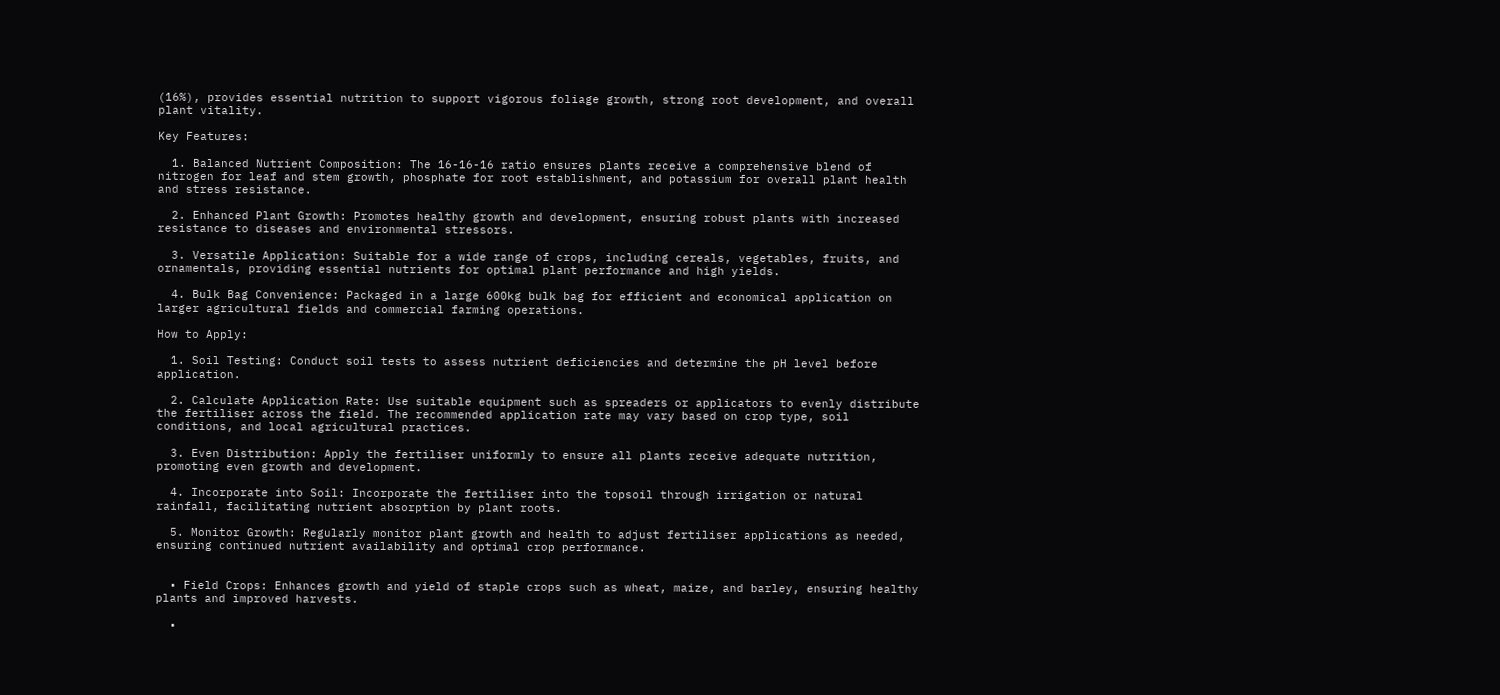(16%), provides essential nutrition to support vigorous foliage growth, strong root development, and overall plant vitality.

Key Features:

  1. Balanced Nutrient Composition: The 16-16-16 ratio ensures plants receive a comprehensive blend of nitrogen for leaf and stem growth, phosphate for root establishment, and potassium for overall plant health and stress resistance.

  2. Enhanced Plant Growth: Promotes healthy growth and development, ensuring robust plants with increased resistance to diseases and environmental stressors.

  3. Versatile Application: Suitable for a wide range of crops, including cereals, vegetables, fruits, and ornamentals, providing essential nutrients for optimal plant performance and high yields.

  4. Bulk Bag Convenience: Packaged in a large 600kg bulk bag for efficient and economical application on larger agricultural fields and commercial farming operations.

How to Apply:

  1. Soil Testing: Conduct soil tests to assess nutrient deficiencies and determine the pH level before application.

  2. Calculate Application Rate: Use suitable equipment such as spreaders or applicators to evenly distribute the fertiliser across the field. The recommended application rate may vary based on crop type, soil conditions, and local agricultural practices.

  3. Even Distribution: Apply the fertiliser uniformly to ensure all plants receive adequate nutrition, promoting even growth and development.

  4. Incorporate into Soil: Incorporate the fertiliser into the topsoil through irrigation or natural rainfall, facilitating nutrient absorption by plant roots.

  5. Monitor Growth: Regularly monitor plant growth and health to adjust fertiliser applications as needed, ensuring continued nutrient availability and optimal crop performance.


  • Field Crops: Enhances growth and yield of staple crops such as wheat, maize, and barley, ensuring healthy plants and improved harvests.

  •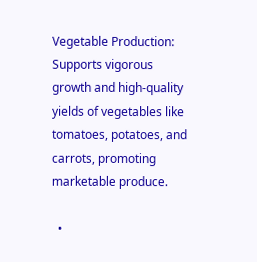Vegetable Production: Supports vigorous growth and high-quality yields of vegetables like tomatoes, potatoes, and carrots, promoting marketable produce.

  •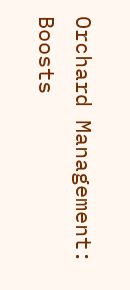Orchard Management: Boosts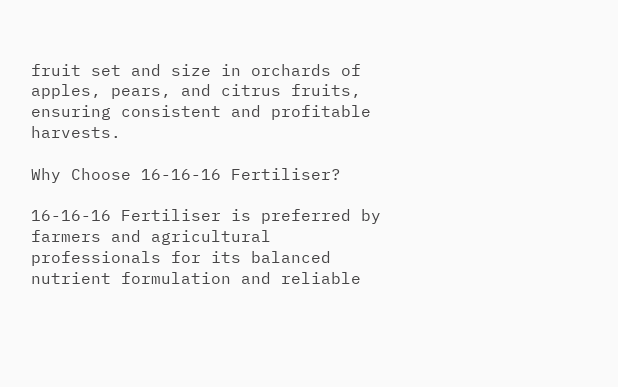fruit set and size in orchards of apples, pears, and citrus fruits, ensuring consistent and profitable harvests.

Why Choose 16-16-16 Fertiliser?

16-16-16 Fertiliser is preferred by farmers and agricultural professionals for its balanced nutrient formulation and reliable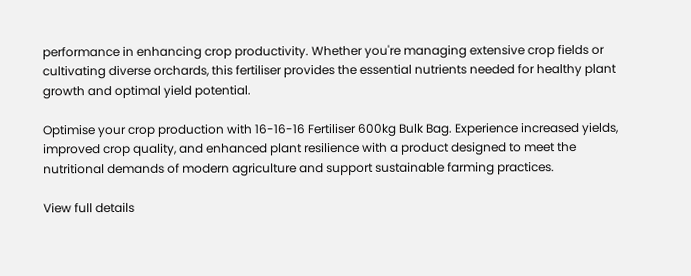performance in enhancing crop productivity. Whether you're managing extensive crop fields or cultivating diverse orchards, this fertiliser provides the essential nutrients needed for healthy plant growth and optimal yield potential.

Optimise your crop production with 16-16-16 Fertiliser 600kg Bulk Bag. Experience increased yields, improved crop quality, and enhanced plant resilience with a product designed to meet the nutritional demands of modern agriculture and support sustainable farming practices.

View full details